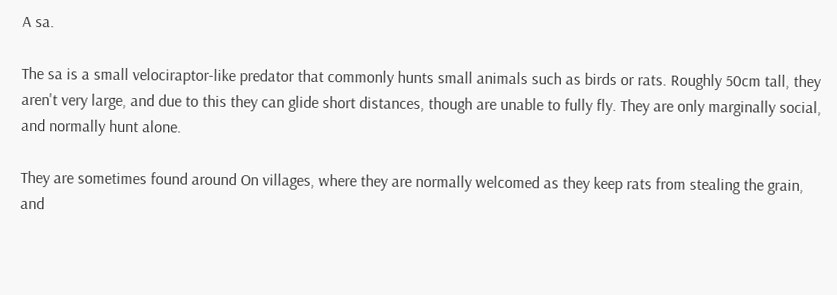A sa.

The sa is a small velociraptor-like predator that commonly hunts small animals such as birds or rats. Roughly 50cm tall, they aren't very large, and due to this they can glide short distances, though are unable to fully fly. They are only marginally social, and normally hunt alone.

They are sometimes found around On villages, where they are normally welcomed as they keep rats from stealing the grain, and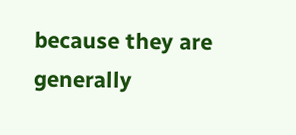because they are generally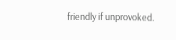friendly if unprovoked.